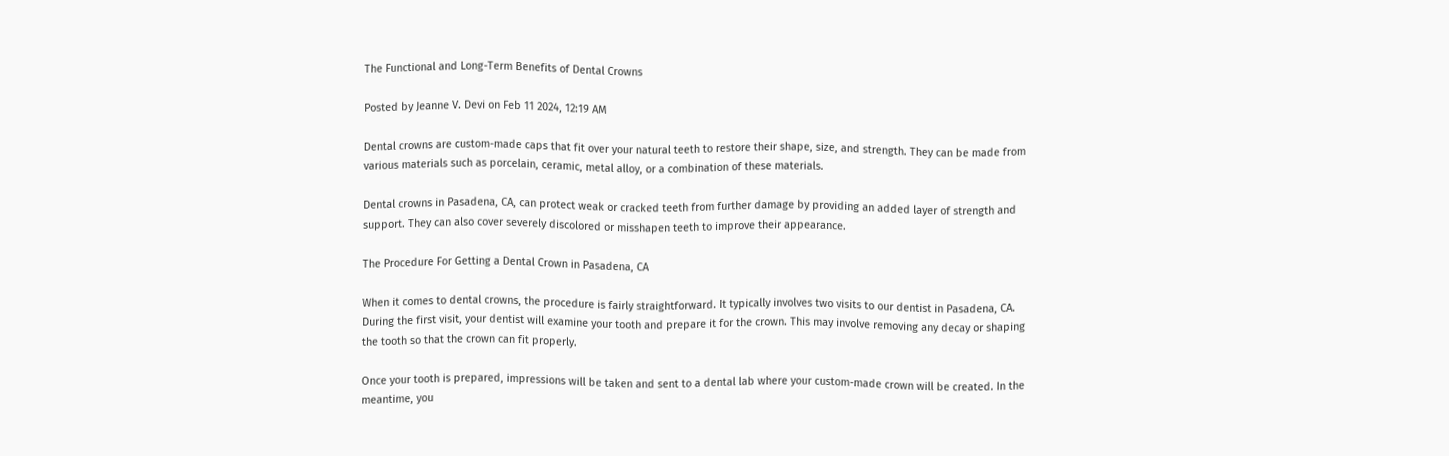The Functional and Long-Term Benefits of Dental Crowns

Posted by Jeanne V. Devi on Feb 11 2024, 12:19 AM

Dental crowns are custom-made caps that fit over your natural teeth to restore their shape, size, and strength. They can be made from various materials such as porcelain, ceramic, metal alloy, or a combination of these materials.

Dental crowns in Pasadena, CA, can protect weak or cracked teeth from further damage by providing an added layer of strength and support. They can also cover severely discolored or misshapen teeth to improve their appearance.

The Procedure For Getting a Dental Crown in Pasadena, CA

When it comes to dental crowns, the procedure is fairly straightforward. It typically involves two visits to our dentist in Pasadena, CA. During the first visit, your dentist will examine your tooth and prepare it for the crown. This may involve removing any decay or shaping the tooth so that the crown can fit properly.

Once your tooth is prepared, impressions will be taken and sent to a dental lab where your custom-made crown will be created. In the meantime, you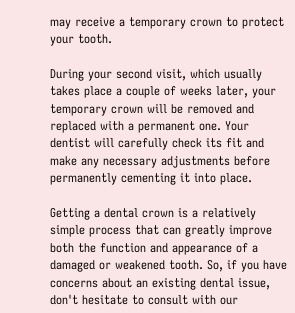may receive a temporary crown to protect your tooth.

During your second visit, which usually takes place a couple of weeks later, your temporary crown will be removed and replaced with a permanent one. Your dentist will carefully check its fit and make any necessary adjustments before permanently cementing it into place.

Getting a dental crown is a relatively simple process that can greatly improve both the function and appearance of a damaged or weakened tooth. So, if you have concerns about an existing dental issue, don't hesitate to consult with our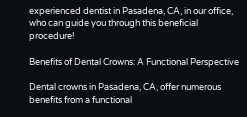experienced dentist in Pasadena, CA, in our office, who can guide you through this beneficial procedure!

Benefits of Dental Crowns: A Functional Perspective

Dental crowns in Pasadena, CA, offer numerous benefits from a functional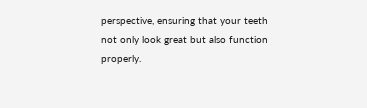perspective, ensuring that your teeth not only look great but also function properly.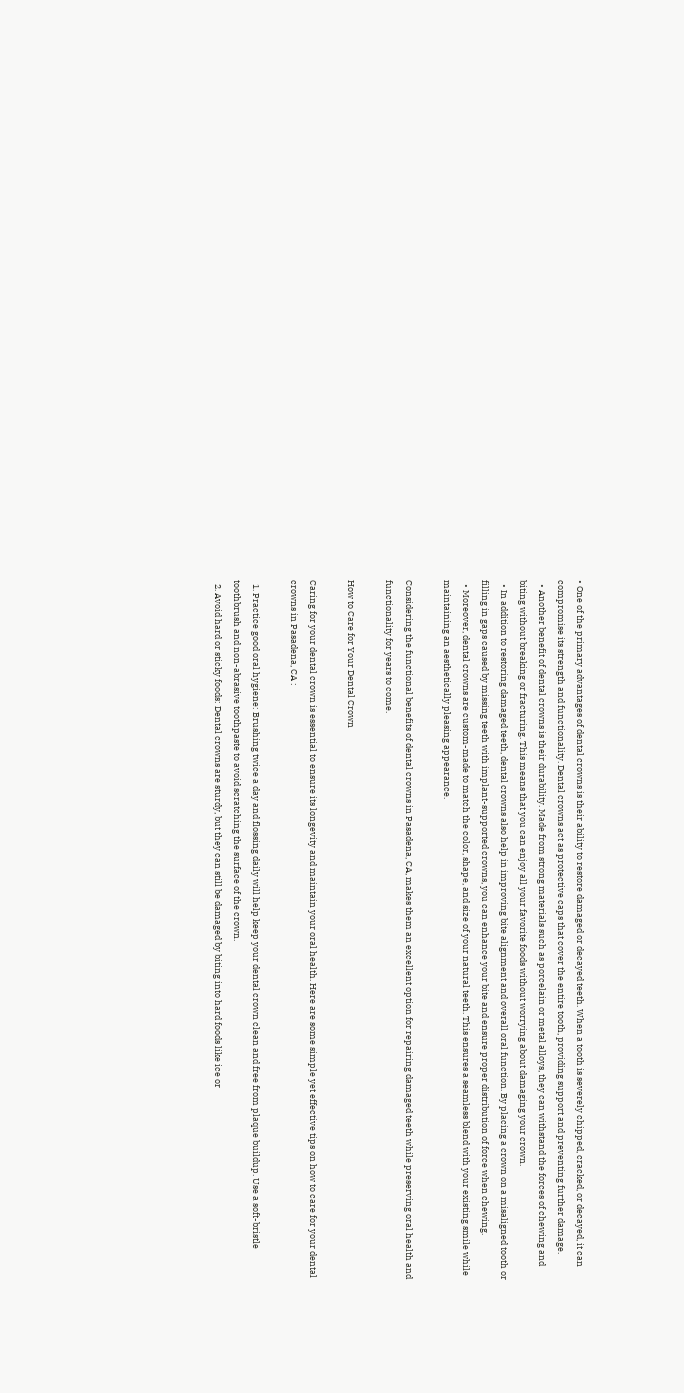• One of the primary advantages of dental crowns is their ability to restore damaged or decayed teeth. When a tooth is severely chipped, cracked, or decayed, it can compromise its strength and functionality. Dental crowns act as protective caps that cover the entire tooth, providing support and preventing further damage.
  • Another benefit of dental crowns is their durability. Made from strong materials such as porcelain or metal alloys, they can withstand the forces of chewing and biting without breaking or fracturing. This means that you can enjoy all your favorite foods without worrying about damaging your crown.
  • In addition to restoring damaged teeth, dental crowns also help in improving bite alignment and overall oral function. By placing a crown on a misaligned tooth or filling in gaps caused by missing teeth with implant-supported crowns, you can enhance your bite and ensure proper distribution of force when chewing.
  • Moreover, dental crowns are custom-made to match the color, shape, and size of your natural teeth. This ensures a seamless blend with your existing smile while maintaining an aesthetically pleasing appearance.

Considering the functional benefits of dental crowns in Pasadena, CA, makes them an excellent option for repairing damaged teeth while preserving oral health and functionality for years to come.

How to Care for Your Dental Crown

Caring for your dental crown is essential to ensure its longevity and maintain your oral health. Here are some simple yet effective tips on how to care for your dental crowns in Pasadena, CA :

  1. Practice good oral hygiene: Brushing twice a day and flossing daily will help keep your dental crown clean and free from plaque buildup. Use a soft-bristle toothbrush and non-abrasive toothpaste to avoid scratching the surface of the crown.
  2. Avoid hard or sticky foods: Dental crowns are sturdy, but they can still be damaged by biting into hard foods like ice or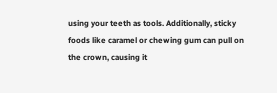using your teeth as tools. Additionally, sticky foods like caramel or chewing gum can pull on the crown, causing it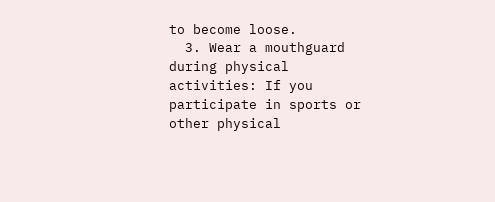to become loose.
  3. Wear a mouthguard during physical activities: If you participate in sports or other physical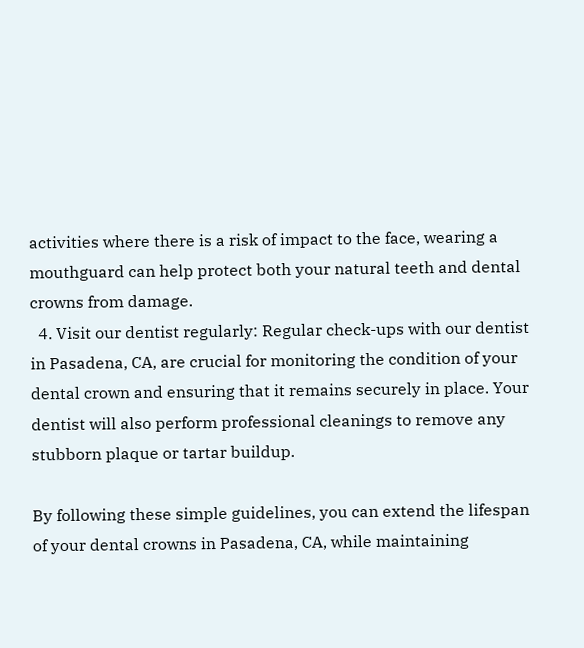activities where there is a risk of impact to the face, wearing a mouthguard can help protect both your natural teeth and dental crowns from damage.
  4. Visit our dentist regularly: Regular check-ups with our dentist in Pasadena, CA, are crucial for monitoring the condition of your dental crown and ensuring that it remains securely in place. Your dentist will also perform professional cleanings to remove any stubborn plaque or tartar buildup.

By following these simple guidelines, you can extend the lifespan of your dental crowns in Pasadena, CA, while maintaining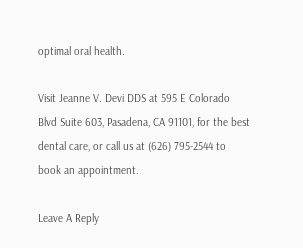optimal oral health.

Visit Jeanne V. Devi DDS at 595 E Colorado Blvd Suite 603, Pasadena, CA 91101, for the best dental care, or call us at (626) 795-2544 to book an appointment.

Leave A Reply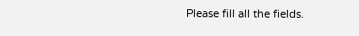Please fill all the fields.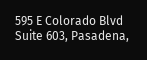595 E Colorado Blvd Suite 603, Pasadena,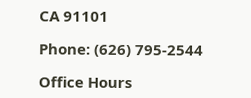CA 91101

Phone: (626) 795-2544

Office Hours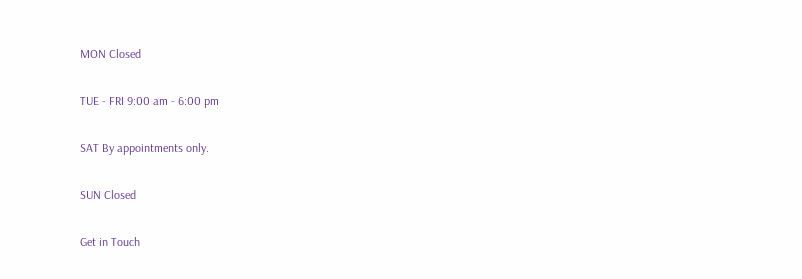MON Closed

TUE - FRI 9:00 am - 6:00 pm

SAT By appointments only.

SUN Closed

Get in Touch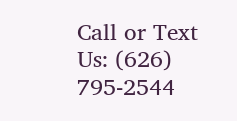Call or Text Us: (626) 795-2544